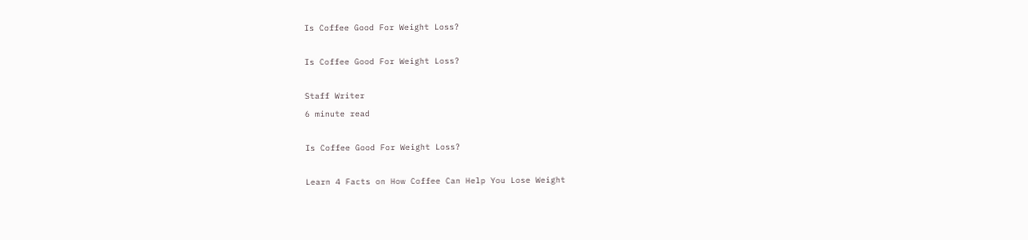Is Coffee Good For Weight Loss?

Is Coffee Good For Weight Loss?

Staff Writer
6 minute read

Is Coffee Good For Weight Loss?

Learn 4 Facts on How Coffee Can Help You Lose Weight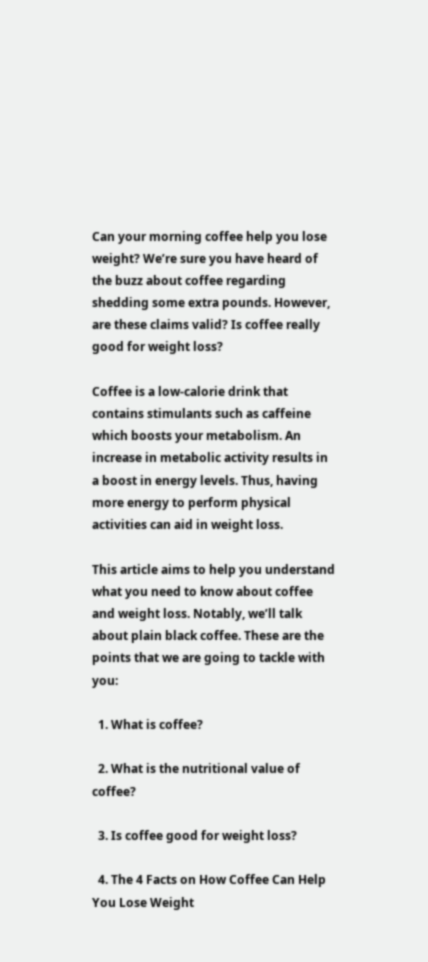Can your morning coffee help you lose weight? We’re sure you have heard of the buzz about coffee regarding shedding some extra pounds. However, are these claims valid? Is coffee really good for weight loss?

Coffee is a low-calorie drink that contains stimulants such as caffeine which boosts your metabolism. An increase in metabolic activity results in a boost in energy levels. Thus, having more energy to perform physical activities can aid in weight loss.

This article aims to help you understand what you need to know about coffee and weight loss. Notably, we’ll talk about plain black coffee. These are the points that we are going to tackle with you:

  1. What is coffee?

  2. What is the nutritional value of coffee?

  3. Is coffee good for weight loss?

  4. The 4 Facts on How Coffee Can Help You Lose Weight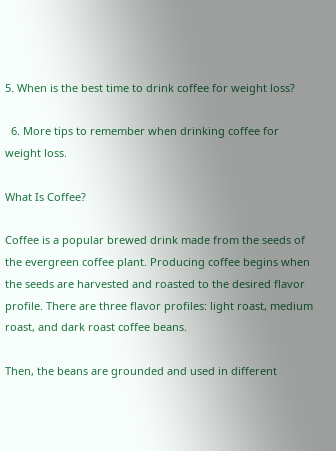5. When is the best time to drink coffee for weight loss?

  6. More tips to remember when drinking coffee for weight loss.

What Is Coffee?

Coffee is a popular brewed drink made from the seeds of the evergreen coffee plant. Producing coffee begins when the seeds are harvested and roasted to the desired flavor profile. There are three flavor profiles: light roast, medium roast, and dark roast coffee beans.

Then, the beans are grounded and used in different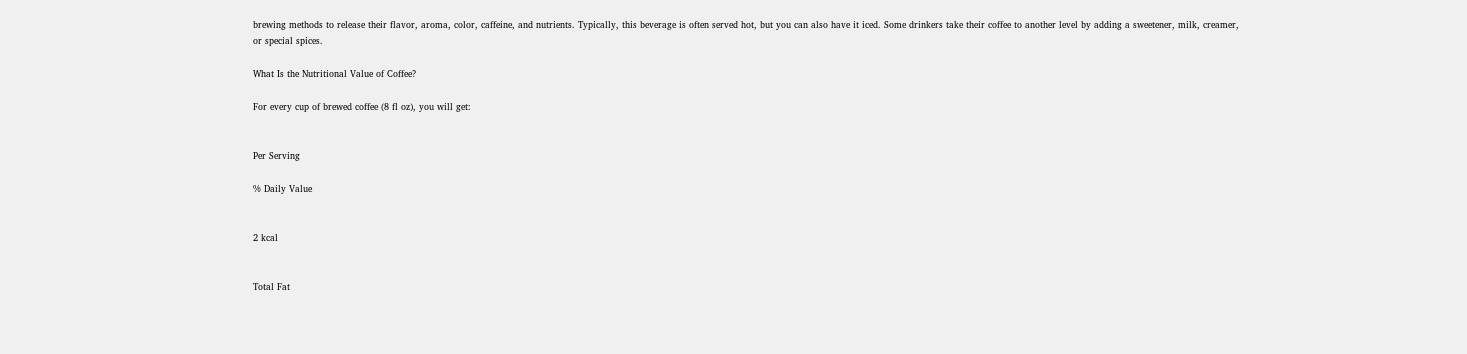brewing methods to release their flavor, aroma, color, caffeine, and nutrients. Typically, this beverage is often served hot, but you can also have it iced. Some drinkers take their coffee to another level by adding a sweetener, milk, creamer, or special spices.

What Is the Nutritional Value of Coffee?

For every cup of brewed coffee (8 fl oz), you will get:


Per Serving

% Daily Value


2 kcal


Total Fat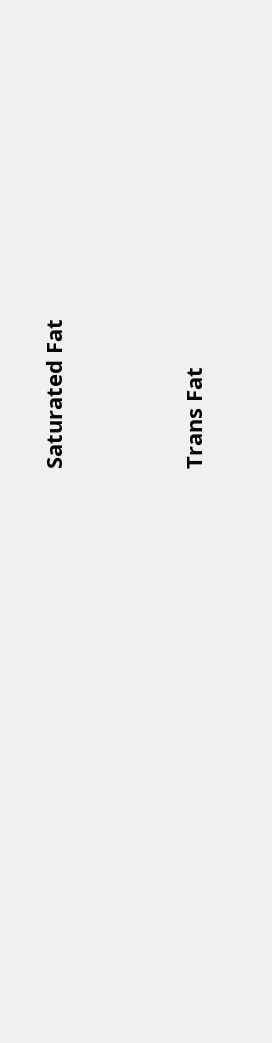Saturated Fat



Trans Fat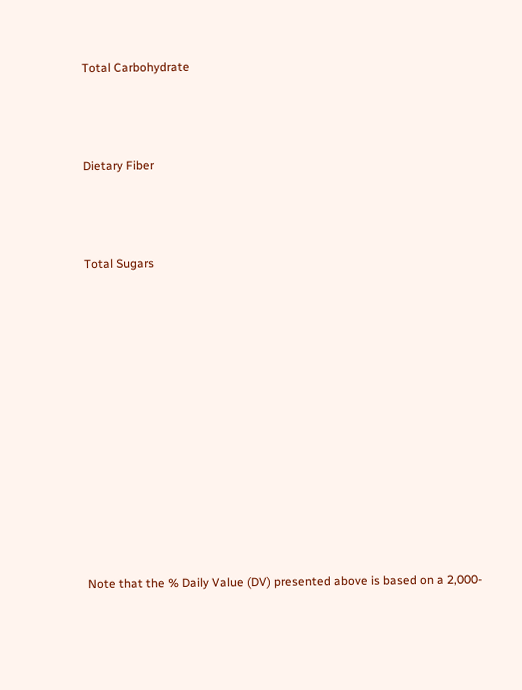Total Carbohydrate



Dietary Fiber



Total Sugars












Note that the % Daily Value (DV) presented above is based on a 2,000-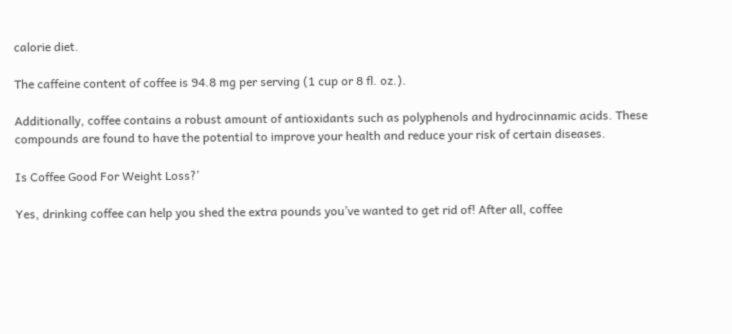calorie diet.

The caffeine content of coffee is 94.8 mg per serving (1 cup or 8 fl. oz.).

Additionally, coffee contains a robust amount of antioxidants such as polyphenols and hydrocinnamic acids. These compounds are found to have the potential to improve your health and reduce your risk of certain diseases.

Is Coffee Good For Weight Loss?’

Yes, drinking coffee can help you shed the extra pounds you’ve wanted to get rid of! After all, coffee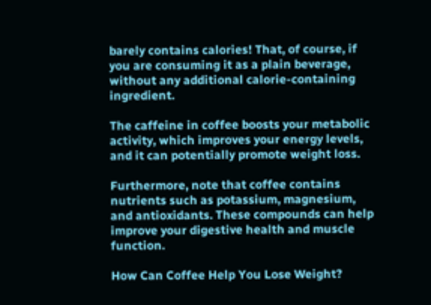barely contains calories! That, of course, if you are consuming it as a plain beverage, without any additional calorie-containing ingredient.

The caffeine in coffee boosts your metabolic activity, which improves your energy levels, and it can potentially promote weight loss.

Furthermore, note that coffee contains nutrients such as potassium, magnesium, and antioxidants. These compounds can help improve your digestive health and muscle function.

How Can Coffee Help You Lose Weight?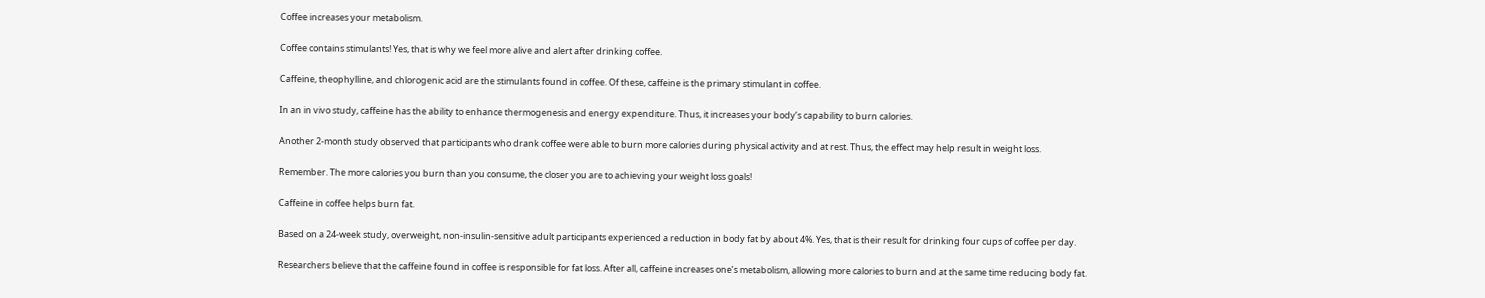Coffee increases your metabolism.

Coffee contains stimulants! Yes, that is why we feel more alive and alert after drinking coffee.

Caffeine, theophylline, and chlorogenic acid are the stimulants found in coffee. Of these, caffeine is the primary stimulant in coffee.

In an in vivo study, caffeine has the ability to enhance thermogenesis and energy expenditure. Thus, it increases your body’s capability to burn calories.

Another 2-month study observed that participants who drank coffee were able to burn more calories during physical activity and at rest. Thus, the effect may help result in weight loss.

Remember. The more calories you burn than you consume, the closer you are to achieving your weight loss goals!

Caffeine in coffee helps burn fat.

Based on a 24-week study, overweight, non-insulin-sensitive adult participants experienced a reduction in body fat by about 4%. Yes, that is their result for drinking four cups of coffee per day.

Researchers believe that the caffeine found in coffee is responsible for fat loss. After all, caffeine increases one’s metabolism, allowing more calories to burn and at the same time reducing body fat.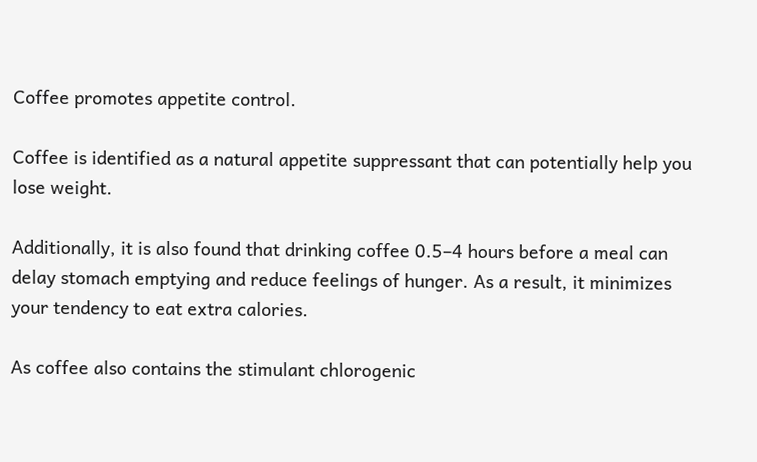Coffee promotes appetite control.

Coffee is identified as a natural appetite suppressant that can potentially help you lose weight.

Additionally, it is also found that drinking coffee 0.5–4 hours before a meal can delay stomach emptying and reduce feelings of hunger. As a result, it minimizes your tendency to eat extra calories.

As coffee also contains the stimulant chlorogenic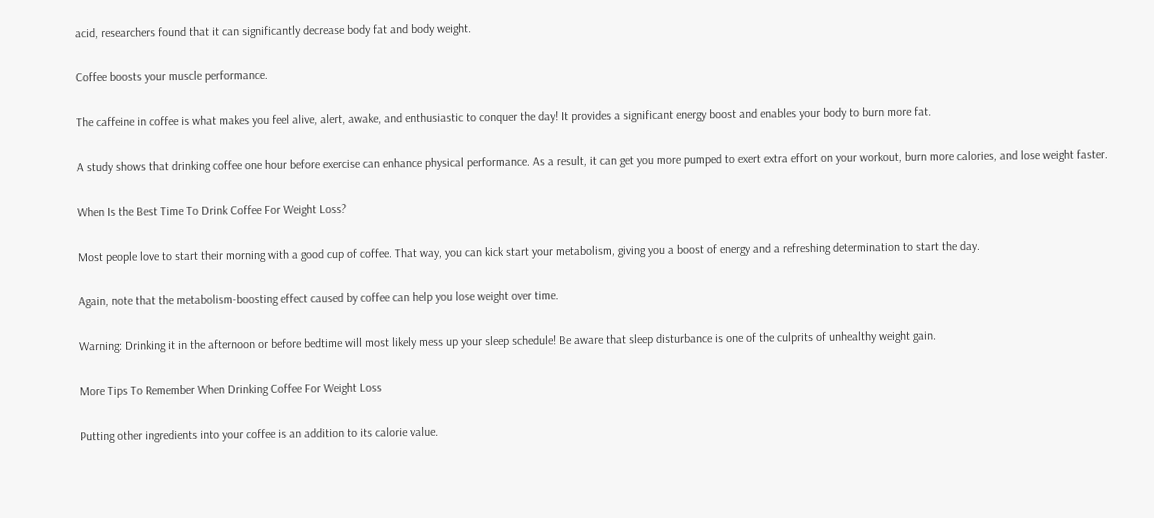acid, researchers found that it can significantly decrease body fat and body weight.

Coffee boosts your muscle performance.

The caffeine in coffee is what makes you feel alive, alert, awake, and enthusiastic to conquer the day! It provides a significant energy boost and enables your body to burn more fat.

A study shows that drinking coffee one hour before exercise can enhance physical performance. As a result, it can get you more pumped to exert extra effort on your workout, burn more calories, and lose weight faster.

When Is the Best Time To Drink Coffee For Weight Loss?

Most people love to start their morning with a good cup of coffee. That way, you can kick start your metabolism, giving you a boost of energy and a refreshing determination to start the day.

Again, note that the metabolism-boosting effect caused by coffee can help you lose weight over time.

Warning: Drinking it in the afternoon or before bedtime will most likely mess up your sleep schedule! Be aware that sleep disturbance is one of the culprits of unhealthy weight gain.

More Tips To Remember When Drinking Coffee For Weight Loss

Putting other ingredients into your coffee is an addition to its calorie value.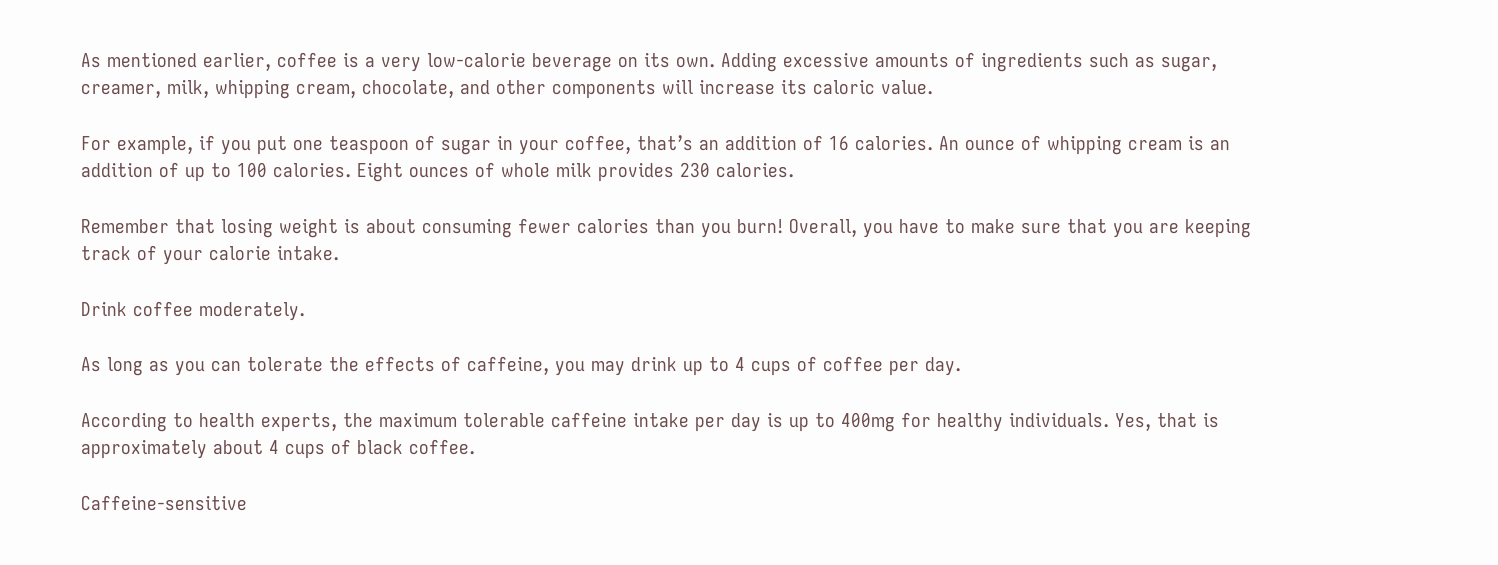As mentioned earlier, coffee is a very low-calorie beverage on its own. Adding excessive amounts of ingredients such as sugar, creamer, milk, whipping cream, chocolate, and other components will increase its caloric value.

For example, if you put one teaspoon of sugar in your coffee, that’s an addition of 16 calories. An ounce of whipping cream is an addition of up to 100 calories. Eight ounces of whole milk provides 230 calories.

Remember that losing weight is about consuming fewer calories than you burn! Overall, you have to make sure that you are keeping track of your calorie intake.

Drink coffee moderately.

As long as you can tolerate the effects of caffeine, you may drink up to 4 cups of coffee per day.

According to health experts, the maximum tolerable caffeine intake per day is up to 400mg for healthy individuals. Yes, that is approximately about 4 cups of black coffee.

Caffeine-sensitive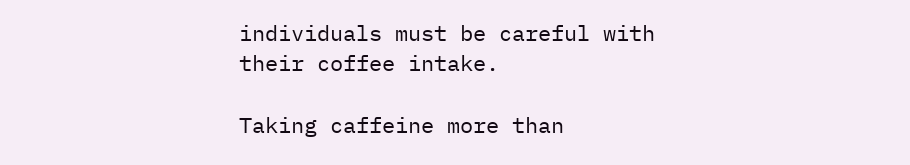individuals must be careful with their coffee intake.

Taking caffeine more than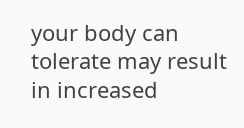your body can tolerate may result in increased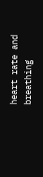heart rate and breathing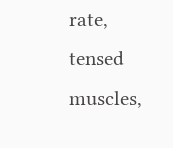rate, tensed muscles,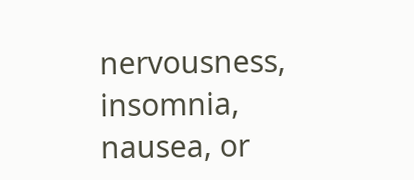nervousness, insomnia, nausea, or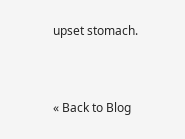upset stomach.


« Back to Blog